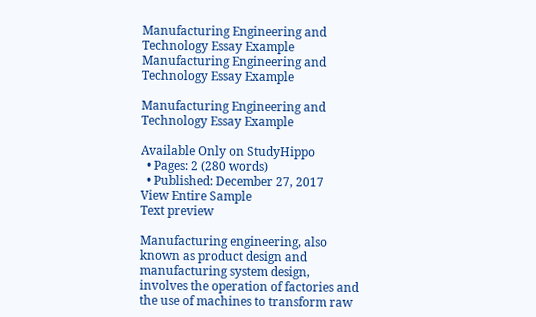Manufacturing Engineering and Technology Essay Example
Manufacturing Engineering and Technology Essay Example

Manufacturing Engineering and Technology Essay Example

Available Only on StudyHippo
  • Pages: 2 (280 words)
  • Published: December 27, 2017
View Entire Sample
Text preview

Manufacturing engineering, also known as product design and manufacturing system design, involves the operation of factories and the use of machines to transform raw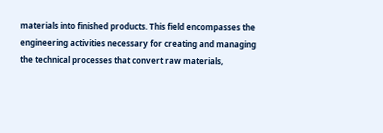materials into finished products. This field encompasses the engineering activities necessary for creating and managing the technical processes that convert raw materials,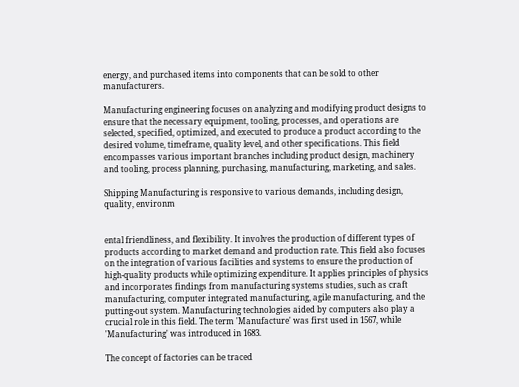energy, and purchased items into components that can be sold to other manufacturers.

Manufacturing engineering focuses on analyzing and modifying product designs to ensure that the necessary equipment, tooling, processes, and operations are selected, specified, optimized, and executed to produce a product according to the desired volume, timeframe, quality level, and other specifications. This field encompasses various important branches including product design, machinery and tooling, process planning, purchasing, manufacturing, marketing, and sales.

Shipping Manufacturing is responsive to various demands, including design, quality, environm


ental friendliness, and flexibility. It involves the production of different types of products according to market demand and production rate. This field also focuses on the integration of various facilities and systems to ensure the production of high-quality products while optimizing expenditure. It applies principles of physics and incorporates findings from manufacturing systems studies, such as craft manufacturing, computer integrated manufacturing, agile manufacturing, and the putting-out system. Manufacturing technologies aided by computers also play a crucial role in this field. The term 'Manufacture' was first used in 1567, while 'Manufacturing' was introduced in 1683.

The concept of factories can be traced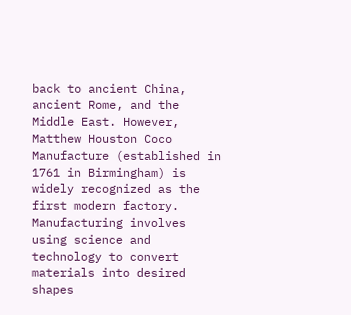back to ancient China, ancient Rome, and the Middle East. However, Matthew Houston Coco Manufacture (established in 1761 in Birmingham) is widely recognized as the first modern factory. Manufacturing involves using science and technology to convert materials into desired shapes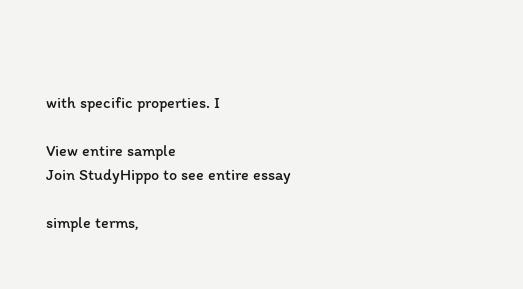with specific properties. I

View entire sample
Join StudyHippo to see entire essay

simple terms,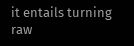it entails turning raw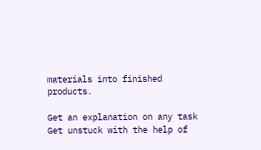materials into finished products.

Get an explanation on any task
Get unstuck with the help of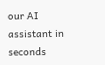our AI assistant in seconds